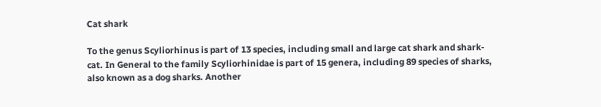Cat shark

To the genus Scyliorhinus is part of 13 species, including small and large cat shark and shark-cat. In General to the family Scyliorhinidae is part of 15 genera, including 89 species of sharks, also known as a dog sharks. Another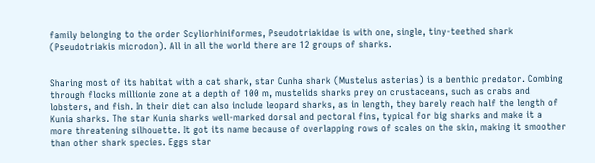family belonging to the order Scyliorhiniformes, Pseudotriakidae is with one, single, tiny-teethed shark (Pseudotriakis microdon). All in all the world there are 12 groups of sharks.


Sharing most of its habitat with a cat shark, star Cunha shark (Mustelus asterias) is a benthic predator. Combing through flocks millionie zone at a depth of 100 m, mustelids sharks prey on crustaceans, such as crabs and lobsters, and fish. In their diet can also include leopard sharks, as in length, they barely reach half the length of Kunia sharks. The star Kunia sharks well-marked dorsal and pectoral fins, typical for big sharks and make it a more threatening silhouette. It got its name because of overlapping rows of scales on the skin, making it smoother than other shark species. Eggs star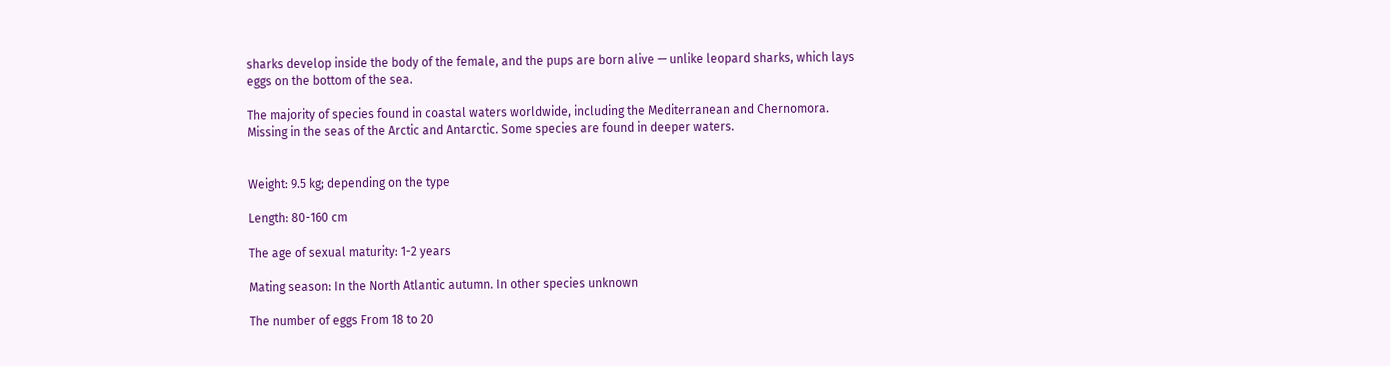sharks develop inside the body of the female, and the pups are born alive — unlike leopard sharks, which lays eggs on the bottom of the sea.

The majority of species found in coastal waters worldwide, including the Mediterranean and Chernomora. Missing in the seas of the Arctic and Antarctic. Some species are found in deeper waters.


Weight: 9.5 kg; depending on the type

Length: 80-160 cm

The age of sexual maturity: 1-2 years

Mating season: In the North Atlantic autumn. In other species unknown

The number of eggs From 18 to 20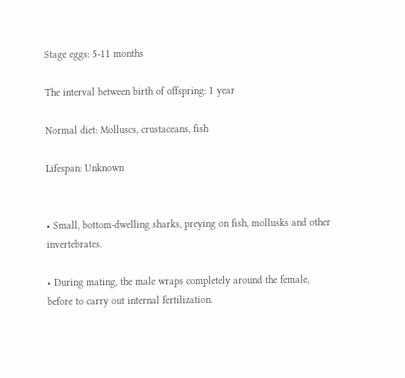Stage eggs: 5-11 months

The interval between birth of offspring: 1 year

Normal diet: Molluscs, crustaceans, fish

Lifespan: Unknown


• Small, bottom-dwelling sharks, preying on fish, mollusks and other invertebrates.

• During mating, the male wraps completely around the female, before to carry out internal fertilization.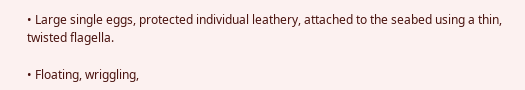• Large single eggs, protected individual leathery, attached to the seabed using a thin, twisted flagella.

• Floating, wriggling,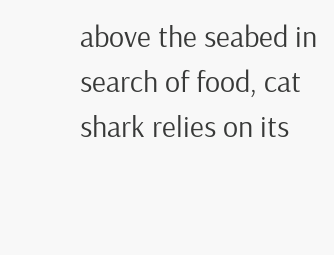above the seabed in search of food, cat shark relies on its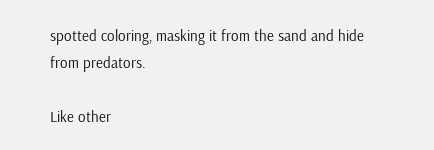spotted coloring, masking it from the sand and hide from predators.

Like other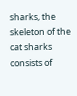sharks, the skeleton of the cat sharks consists of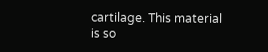cartilage. This material is so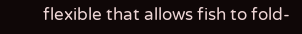flexible that allows fish to fold-